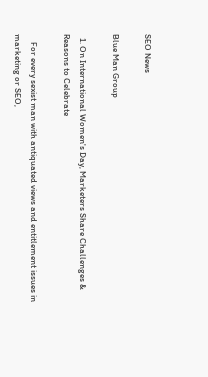SEO News

Blue Man Group

  1. On International Women's Day, Marketers Share Challenges & Reasons to Celebrate

    For every sexist man with antiquated views and entitlement issues in marketing or SEO,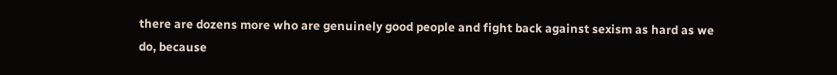there are dozens more who are genuinely good people and fight back against sexism as hard as we do, because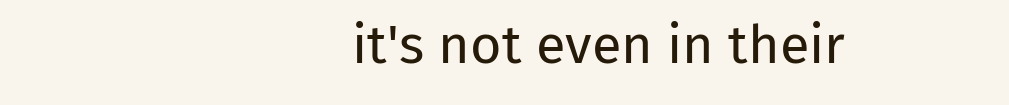it's not even in their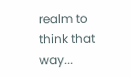realm to think that way...